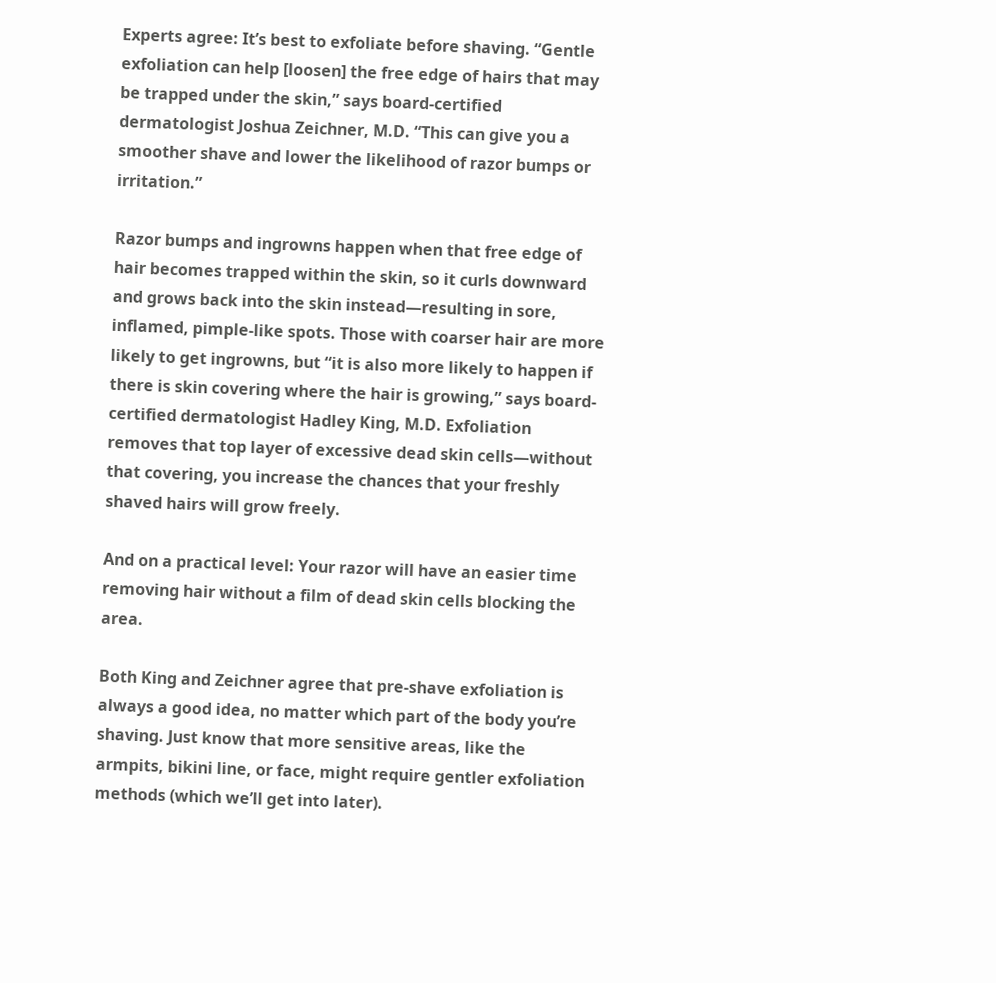Experts agree: It’s best to exfoliate before shaving. “Gentle exfoliation can help [loosen] the free edge of hairs that may be trapped under the skin,” says board-certified dermatologist Joshua Zeichner, M.D. “This can give you a smoother shave and lower the likelihood of razor bumps or irritation.”

Razor bumps and ingrowns happen when that free edge of hair becomes trapped within the skin, so it curls downward and grows back into the skin instead—resulting in sore, inflamed, pimple-like spots. Those with coarser hair are more likely to get ingrowns, but “it is also more likely to happen if there is skin covering where the hair is growing,” says board-certified dermatologist Hadley King, M.D. Exfoliation removes that top layer of excessive dead skin cells—without that covering, you increase the chances that your freshly shaved hairs will grow freely.

And on a practical level: Your razor will have an easier time removing hair without a film of dead skin cells blocking the area.

Both King and Zeichner agree that pre-shave exfoliation is always a good idea, no matter which part of the body you’re shaving. Just know that more sensitive areas, like the armpits, bikini line, or face, might require gentler exfoliation methods (which we’ll get into later).